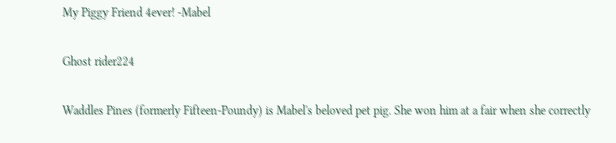My Piggy Friend 4ever! -Mabel

Ghost rider224

Waddles Pines (formerly Fifteen-Poundy) is Mabel's beloved pet pig. She won him at a fair when she correctly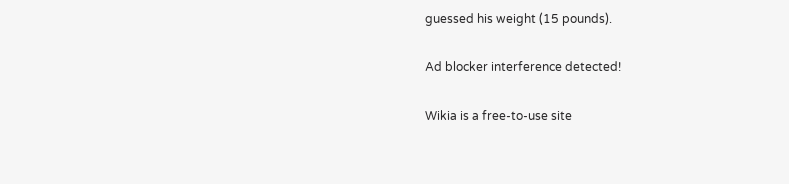guessed his weight (15 pounds).

Ad blocker interference detected!

Wikia is a free-to-use site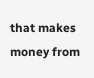that makes money from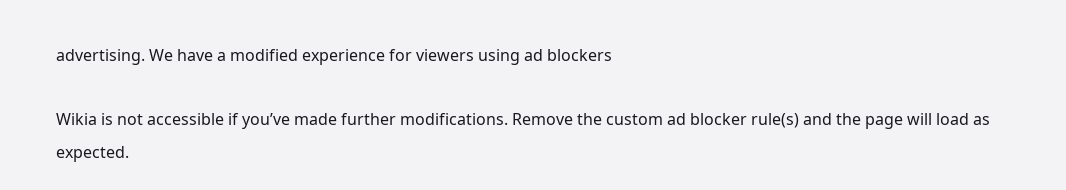advertising. We have a modified experience for viewers using ad blockers

Wikia is not accessible if you’ve made further modifications. Remove the custom ad blocker rule(s) and the page will load as expected.